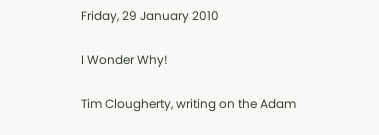Friday, 29 January 2010

I Wonder Why!

Tim Clougherty, writing on the Adam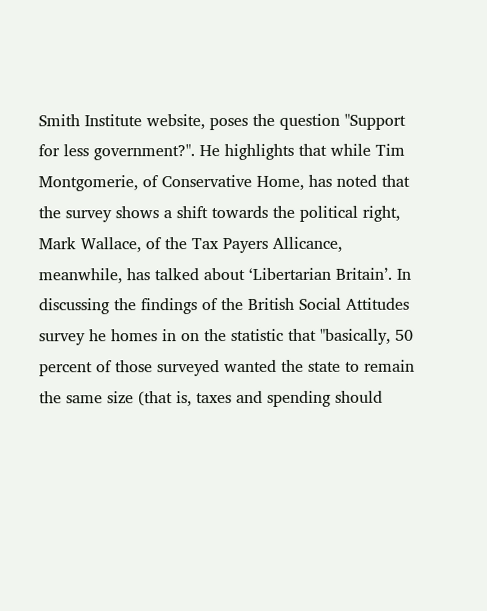Smith Institute website, poses the question "Support for less government?". He highlights that while Tim Montgomerie, of Conservative Home, has noted that the survey shows a shift towards the political right, Mark Wallace, of the Tax Payers Allicance, meanwhile, has talked about ‘Libertarian Britain’. In discussing the findings of the British Social Attitudes survey he homes in on the statistic that "basically, 50 percent of those surveyed wanted the state to remain the same size (that is, taxes and spending should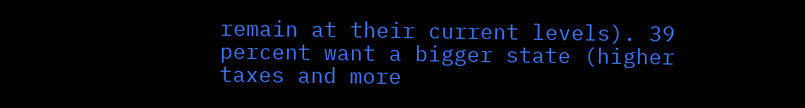remain at their current levels). 39 percent want a bigger state (higher taxes and more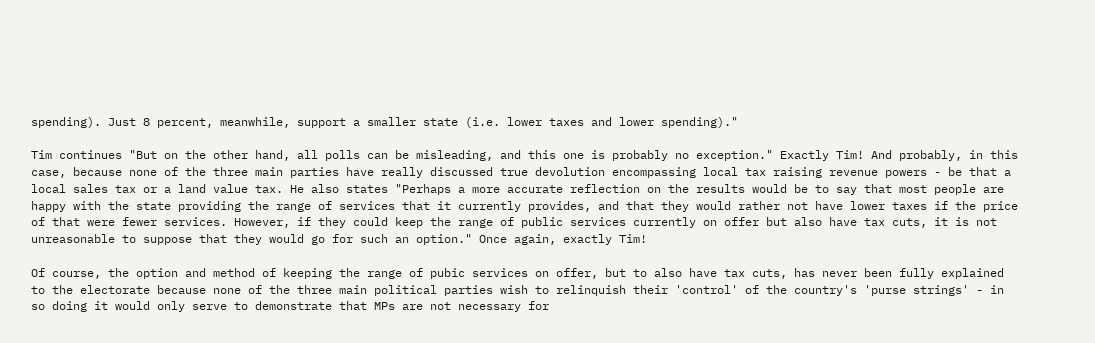spending). Just 8 percent, meanwhile, support a smaller state (i.e. lower taxes and lower spending)."

Tim continues "But on the other hand, all polls can be misleading, and this one is probably no exception." Exactly Tim! And probably, in this case, because none of the three main parties have really discussed true devolution encompassing local tax raising revenue powers - be that a local sales tax or a land value tax. He also states "Perhaps a more accurate reflection on the results would be to say that most people are happy with the state providing the range of services that it currently provides, and that they would rather not have lower taxes if the price of that were fewer services. However, if they could keep the range of public services currently on offer but also have tax cuts, it is not unreasonable to suppose that they would go for such an option." Once again, exactly Tim!

Of course, the option and method of keeping the range of pubic services on offer, but to also have tax cuts, has never been fully explained to the electorate because none of the three main political parties wish to relinquish their 'control' of the country's 'purse strings' - in so doing it would only serve to demonstrate that MPs are not necessary for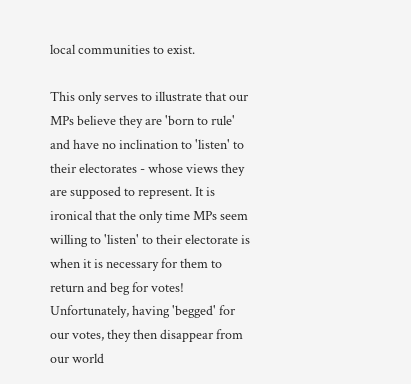local communities to exist.

This only serves to illustrate that our MPs believe they are 'born to rule' and have no inclination to 'listen' to their electorates - whose views they are supposed to represent. It is ironical that the only time MPs seem willing to 'listen' to their electorate is when it is necessary for them to return and beg for votes! Unfortunately, having 'begged' for our votes, they then disappear from our world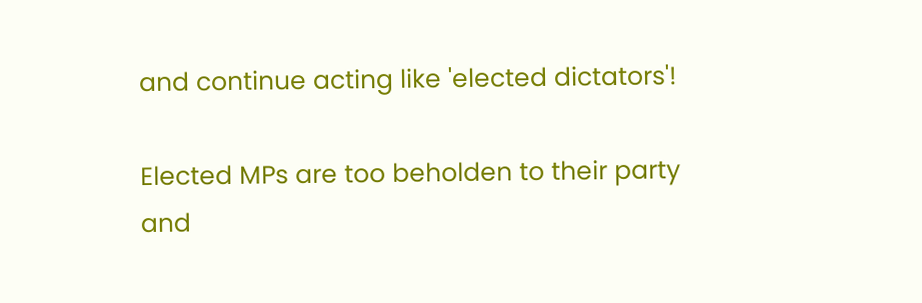and continue acting like 'elected dictators'!

Elected MPs are too beholden to their party and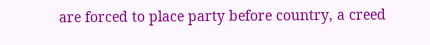are forced to place party before country, a creed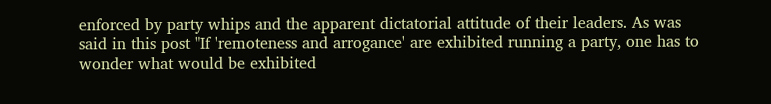enforced by party whips and the apparent dictatorial attitude of their leaders. As was said in this post "If 'remoteness and arrogance' are exhibited running a party, one has to wonder what would be exhibited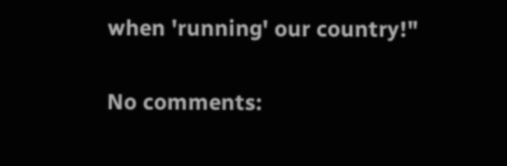when 'running' our country!"

No comments: